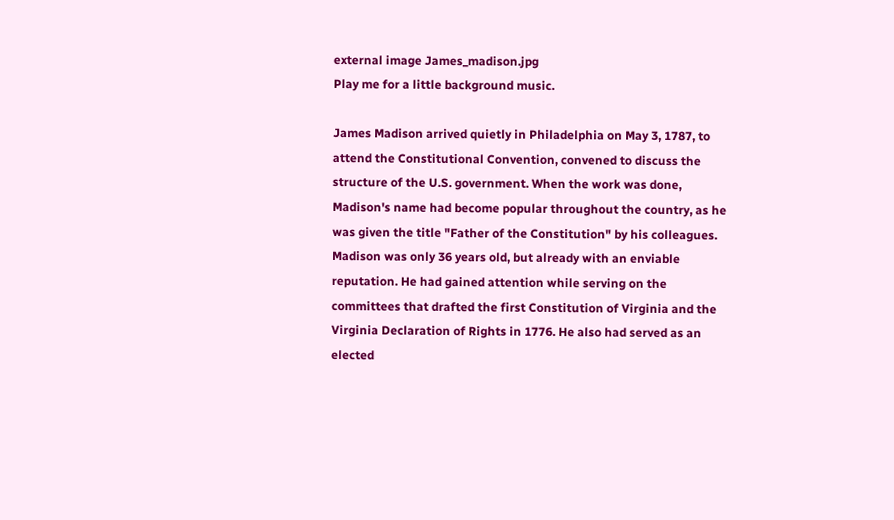external image James_madison.jpg
Play me for a little background music.

James Madison arrived quietly in Philadelphia on May 3, 1787, to attend the Constitutional Convention, convened to discuss the structure of the U.S. government. When the work was done, Madison's name had become popular throughout the country, as he was given the title "Father of the Constitution" by his colleagues. Madison was only 36 years old, but already with an enviable reputation. He had gained attention while serving on the committees that drafted the first Constitution of Virginia and the Virginia Declaration of Rights in 1776. He also had served as an elected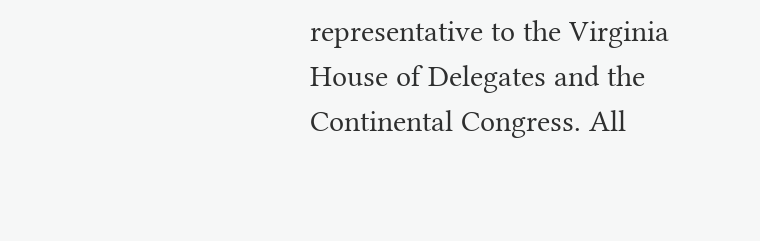representative to the Virginia House of Delegates and the Continental Congress. All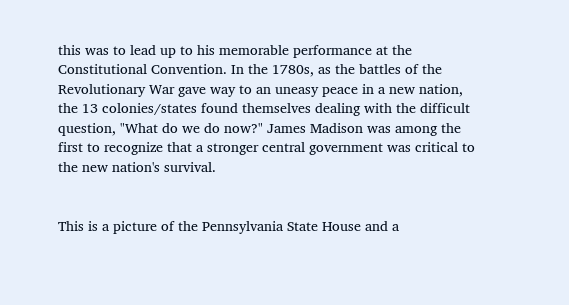this was to lead up to his memorable performance at the Constitutional Convention. In the 1780s, as the battles of the Revolutionary War gave way to an uneasy peace in a new nation, the 13 colonies/states found themselves dealing with the difficult question, "What do we do now?" James Madison was among the first to recognize that a stronger central government was critical to the new nation's survival.


This is a picture of the Pennsylvania State House and a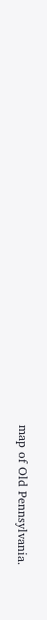map of Old Pennsylvania.